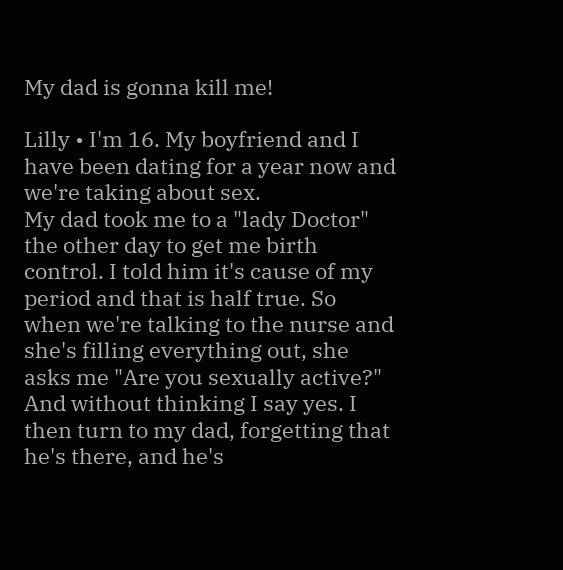My dad is gonna kill me!

Lilly • I'm 16. My boyfriend and I have been dating for a year now and we're taking about sex.
My dad took me to a "lady Doctor" the other day to get me birth control. I told him it's cause of my period and that is half true. So when we're talking to the nurse and she's filling everything out, she asks me "Are you sexually active?" And without thinking I say yes. I then turn to my dad, forgetting that he's there, and he's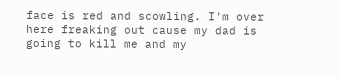face is red and scowling. I'm over here freaking out cause my dad is going to kill me and my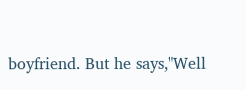boyfriend. But he says,"Well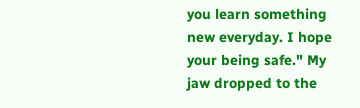you learn something new everyday. I hope your being safe." My jaw dropped to the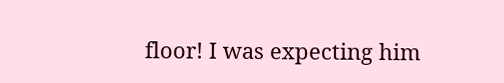floor! I was expecting him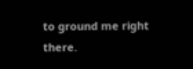to ground me right there.